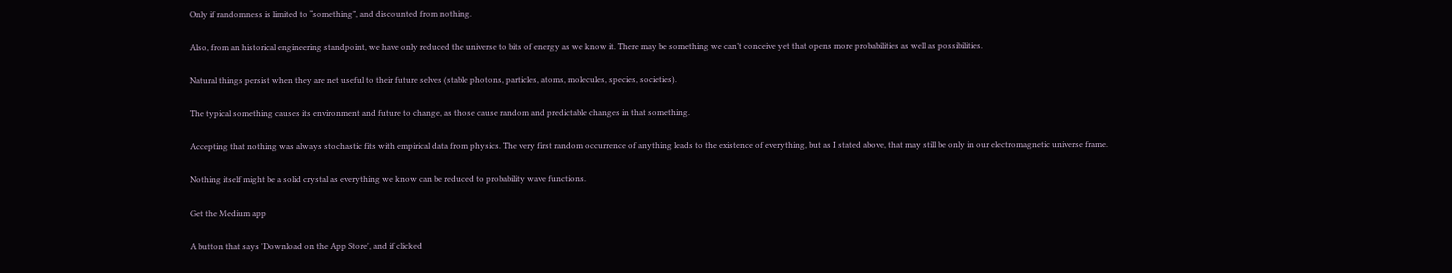Only if randomness is limited to “something”, and discounted from nothing.

Also, from an historical engineering standpoint, we have only reduced the universe to bits of energy as we know it. There may be something we can’t conceive yet that opens more probabilities as well as possibilities.

Natural things persist when they are net useful to their future selves (stable photons, particles, atoms, molecules, species, societies).

The typical something causes its environment and future to change, as those cause random and predictable changes in that something.

Accepting that nothing was always stochastic fits with empirical data from physics. The very first random occurrence of anything leads to the existence of everything, but as I stated above, that may still be only in our electromagnetic universe frame.

Nothing itself might be a solid crystal as everything we know can be reduced to probability wave functions.

Get the Medium app

A button that says 'Download on the App Store', and if clicked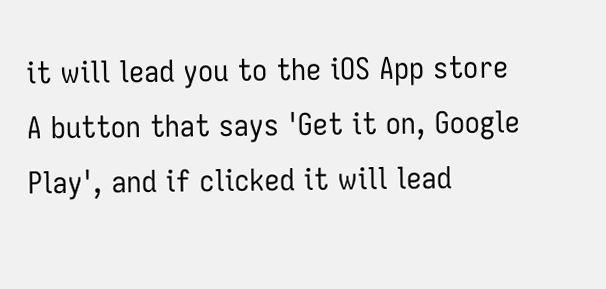it will lead you to the iOS App store
A button that says 'Get it on, Google Play', and if clicked it will lead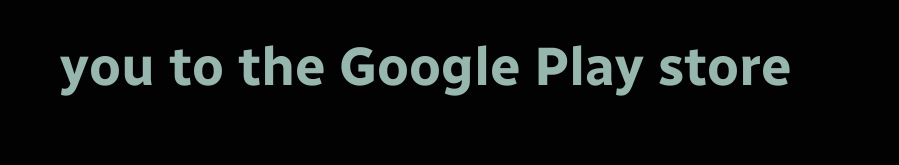you to the Google Play store